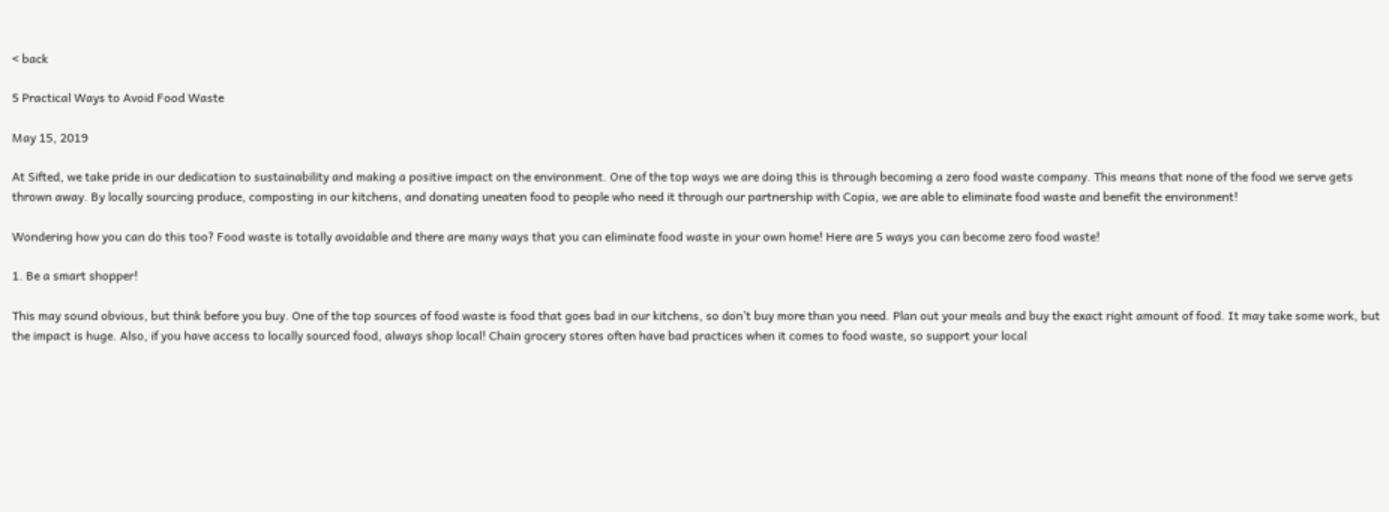< back

5 Practical Ways to Avoid Food Waste

May 15, 2019

At Sifted, we take pride in our dedication to sustainability and making a positive impact on the environment. One of the top ways we are doing this is through becoming a zero food waste company. This means that none of the food we serve gets thrown away. By locally sourcing produce, composting in our kitchens, and donating uneaten food to people who need it through our partnership with Copia, we are able to eliminate food waste and benefit the environment!

Wondering how you can do this too? Food waste is totally avoidable and there are many ways that you can eliminate food waste in your own home! Here are 5 ways you can become zero food waste!

1. Be a smart shopper!

This may sound obvious, but think before you buy. One of the top sources of food waste is food that goes bad in our kitchens, so don’t buy more than you need. Plan out your meals and buy the exact right amount of food. It may take some work, but the impact is huge. Also, if you have access to locally sourced food, always shop local! Chain grocery stores often have bad practices when it comes to food waste, so support your local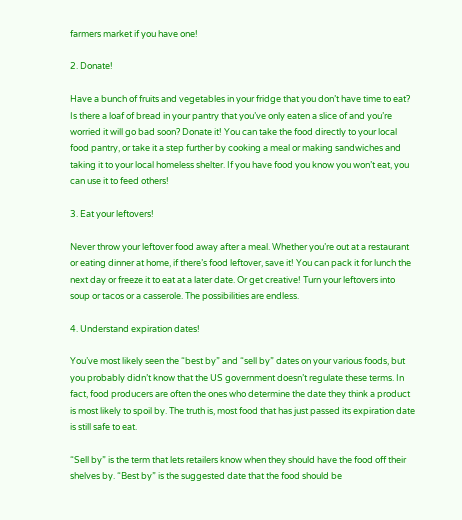farmers market if you have one!

2. Donate!

Have a bunch of fruits and vegetables in your fridge that you don’t have time to eat? Is there a loaf of bread in your pantry that you’ve only eaten a slice of and you’re worried it will go bad soon? Donate it! You can take the food directly to your local food pantry, or take it a step further by cooking a meal or making sandwiches and taking it to your local homeless shelter. If you have food you know you won’t eat, you can use it to feed others!

3. Eat your leftovers!

Never throw your leftover food away after a meal. Whether you’re out at a restaurant or eating dinner at home, if there’s food leftover, save it! You can pack it for lunch the next day or freeze it to eat at a later date. Or get creative! Turn your leftovers into soup or tacos or a casserole. The possibilities are endless.

4. Understand expiration dates!

You’ve most likely seen the “best by” and “sell by” dates on your various foods, but you probably didn’t know that the US government doesn’t regulate these terms. In fact, food producers are often the ones who determine the date they think a product is most likely to spoil by. The truth is, most food that has just passed its expiration date is still safe to eat.

“Sell by” is the term that lets retailers know when they should have the food off their shelves by. “Best by” is the suggested date that the food should be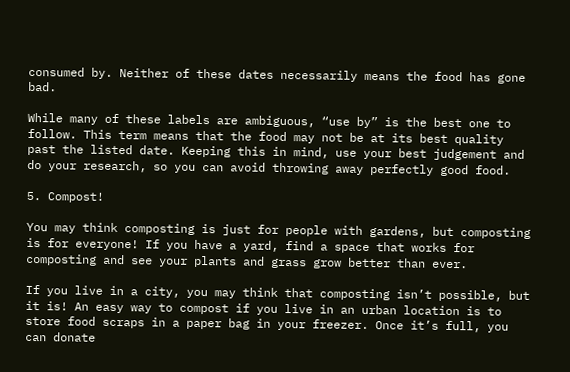consumed by. Neither of these dates necessarily means the food has gone bad.

While many of these labels are ambiguous, “use by” is the best one to follow. This term means that the food may not be at its best quality past the listed date. Keeping this in mind, use your best judgement and do your research, so you can avoid throwing away perfectly good food.

5. Compost!

You may think composting is just for people with gardens, but composting is for everyone! If you have a yard, find a space that works for composting and see your plants and grass grow better than ever.

If you live in a city, you may think that composting isn’t possible, but it is! An easy way to compost if you live in an urban location is to store food scraps in a paper bag in your freezer. Once it’s full, you can donate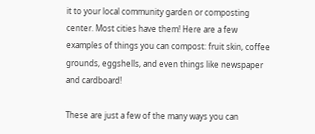it to your local community garden or composting center. Most cities have them! Here are a few examples of things you can compost: fruit skin, coffee grounds, eggshells, and even things like newspaper and cardboard!

These are just a few of the many ways you can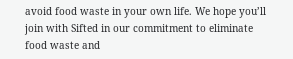avoid food waste in your own life. We hope you’ll join with Sifted in our commitment to eliminate food waste and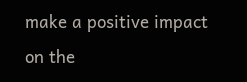make a positive impact on the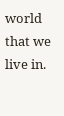world that we live in.